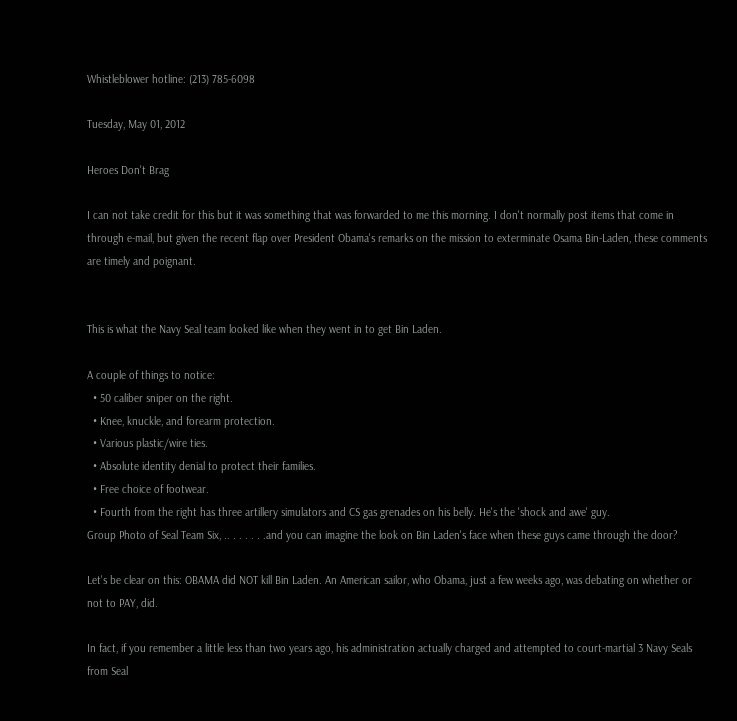Whistleblower hotline: (213) 785-6098

Tuesday, May 01, 2012

Heroes Don't Brag

I can not take credit for this but it was something that was forwarded to me this morning. I don't normally post items that come in through e-mail, but given the recent flap over President Obama's remarks on the mission to exterminate Osama Bin-Laden, these comments are timely and poignant.


This is what the Navy Seal team looked like when they went in to get Bin Laden.

A couple of things to notice:
  • 50 caliber sniper on the right.
  • Knee, knuckle, and forearm protection.
  • Various plastic/wire ties.
  • Absolute identity denial to protect their families.
  • Free choice of footwear.
  • Fourth from the right has three artillery simulators and CS gas grenades on his belly. He's the 'shock and awe' guy.
Group Photo of Seal Team Six, .. . . . . . .and you can imagine the look on Bin Laden's face when these guys came through the door?

Let's be clear on this: OBAMA did NOT kill Bin Laden. An American sailor, who Obama, just a few weeks ago, was debating on whether or not to PAY, did.

In fact, if you remember a little less than two years ago, his administration actually charged and attempted to court-martial 3 Navy Seals from Seal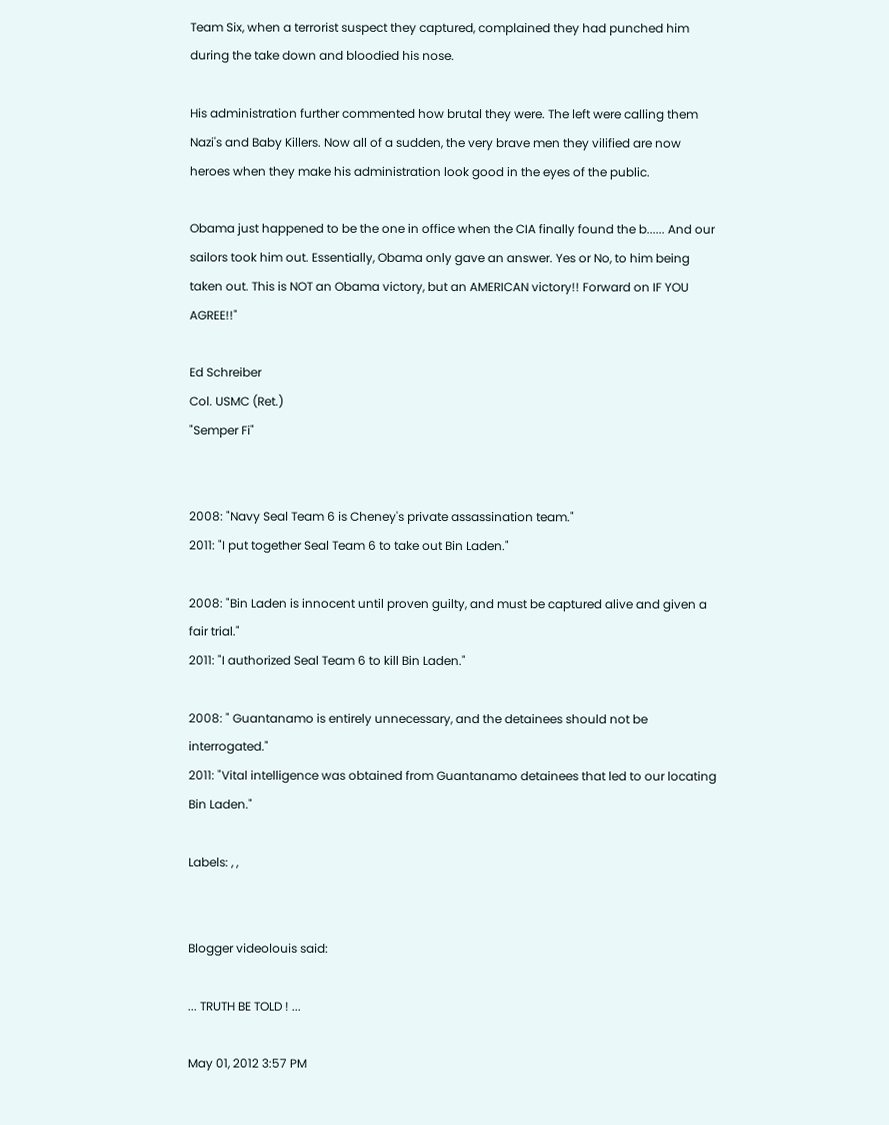Team Six, when a terrorist suspect they captured, complained they had punched him during the take down and bloodied his nose.

His administration further commented how brutal they were. The left were calling them Nazi's and Baby Killers. Now all of a sudden, the very brave men they vilified are now heroes when they make his administration look good in the eyes of the public.

Obama just happened to be the one in office when the CIA finally found the b...... And our sailors took him out. Essentially, Obama only gave an answer. Yes or No, to him being taken out. This is NOT an Obama victory, but an AMERICAN victory!! Forward on IF YOU AGREE!!"

Ed Schreiber
Col. USMC (Ret.)
"Semper Fi"


2008: "Navy Seal Team 6 is Cheney's private assassination team."
2011: "I put together Seal Team 6 to take out Bin Laden."

2008: "Bin Laden is innocent until proven guilty, and must be captured alive and given a fair trial."
2011: "I authorized Seal Team 6 to kill Bin Laden."

2008: " Guantanamo is entirely unnecessary, and the detainees should not be interrogated."
2011: "Vital intelligence was obtained from Guantanamo detainees that led to our locating Bin Laden."

Labels: , ,


Blogger videolouis said:

... TRUTH BE TOLD ! ...

May 01, 2012 3:57 PM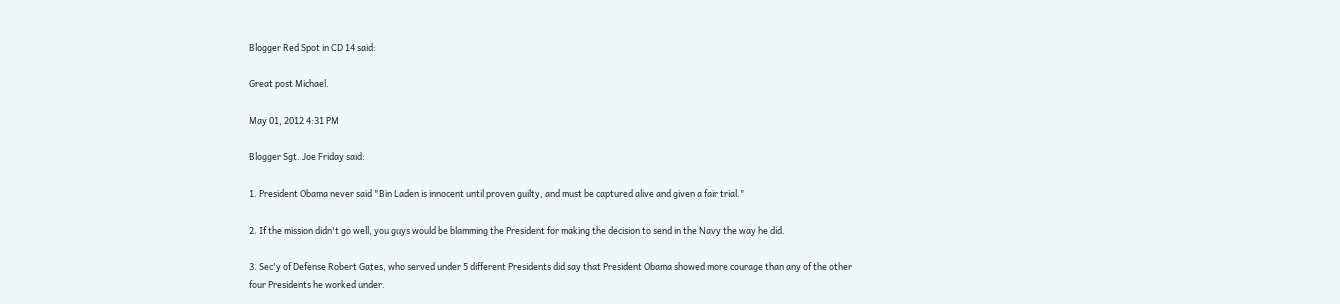Blogger Red Spot in CD 14 said:

Great post Michael.

May 01, 2012 4:31 PM

Blogger Sgt. Joe Friday said:

1. President Obama never said "Bin Laden is innocent until proven guilty, and must be captured alive and given a fair trial."

2. If the mission didn't go well, you guys would be blamming the President for making the decision to send in the Navy the way he did.

3. Sec'y of Defense Robert Gates, who served under 5 different Presidents did say that President Obama showed more courage than any of the other four Presidents he worked under.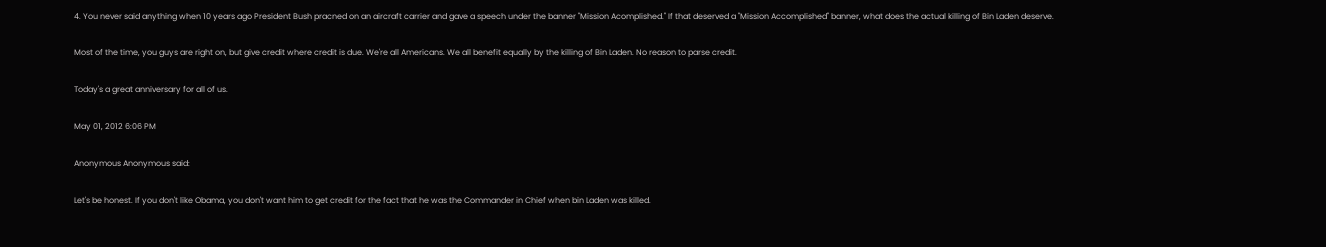4. You never said anything when 10 years ago President Bush pracned on an aircraft carrier and gave a speech under the banner "Mission Acomplished." If that deserved a "Mission Accomplished" banner, what does the actual killing of Bin Laden deserve.

Most of the time, you guys are right on, but give credit where credit is due. We're all Americans. We all benefit equally by the killing of Bin Laden. No reason to parse credit.

Today's a great anniversary for all of us.

May 01, 2012 6:06 PM

Anonymous Anonymous said:

Let's be honest. If you don't like Obama, you don't want him to get credit for the fact that he was the Commander in Chief when bin Laden was killed.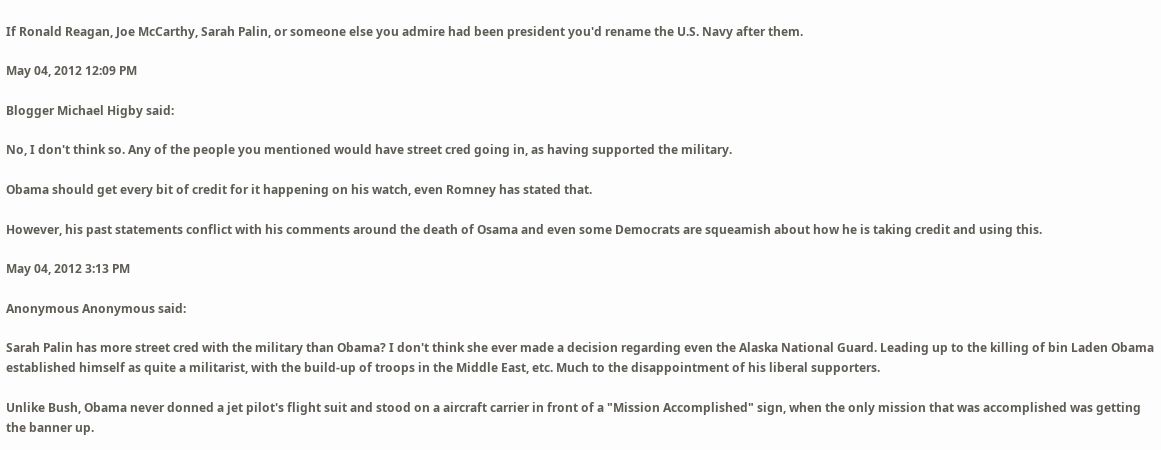If Ronald Reagan, Joe McCarthy, Sarah Palin, or someone else you admire had been president you'd rename the U.S. Navy after them.

May 04, 2012 12:09 PM

Blogger Michael Higby said:

No, I don't think so. Any of the people you mentioned would have street cred going in, as having supported the military.

Obama should get every bit of credit for it happening on his watch, even Romney has stated that.

However, his past statements conflict with his comments around the death of Osama and even some Democrats are squeamish about how he is taking credit and using this.

May 04, 2012 3:13 PM

Anonymous Anonymous said:

Sarah Palin has more street cred with the military than Obama? I don't think she ever made a decision regarding even the Alaska National Guard. Leading up to the killing of bin Laden Obama established himself as quite a militarist, with the build-up of troops in the Middle East, etc. Much to the disappointment of his liberal supporters.

Unlike Bush, Obama never donned a jet pilot's flight suit and stood on a aircraft carrier in front of a "Mission Accomplished" sign, when the only mission that was accomplished was getting the banner up.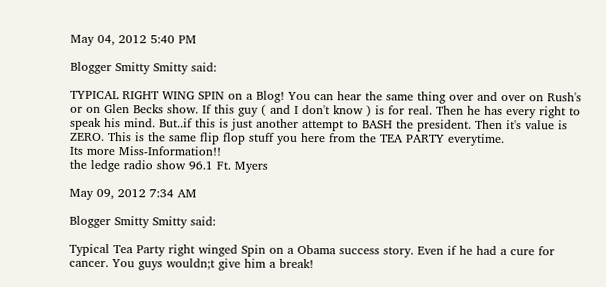May 04, 2012 5:40 PM

Blogger Smitty Smitty said:

TYPICAL RIGHT WING SPIN on a Blog! You can hear the same thing over and over on Rush's or on Glen Becks show. If this guy ( and I don't know ) is for real. Then he has every right to speak his mind. But..if this is just another attempt to BASH the president. Then it's value is ZERO. This is the same flip flop stuff you here from the TEA PARTY everytime.
Its more Miss-Information!!
the ledge radio show 96.1 Ft. Myers

May 09, 2012 7:34 AM

Blogger Smitty Smitty said:

Typical Tea Party right winged Spin on a Obama success story. Even if he had a cure for cancer. You guys wouldn;t give him a break!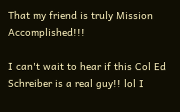That my friend is truly Mission Accomplished!!!

I can't wait to hear if this Col Ed Schreiber is a real guy!! lol I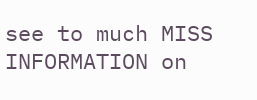see to much MISS INFORMATION on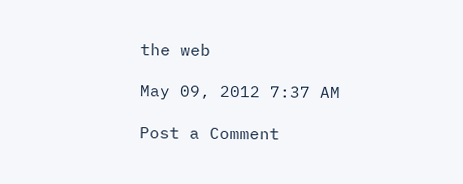the web

May 09, 2012 7:37 AM

Post a Comment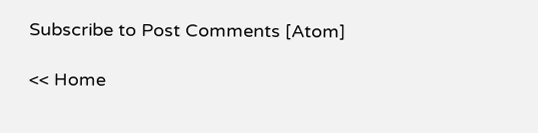Subscribe to Post Comments [Atom]

<< Home